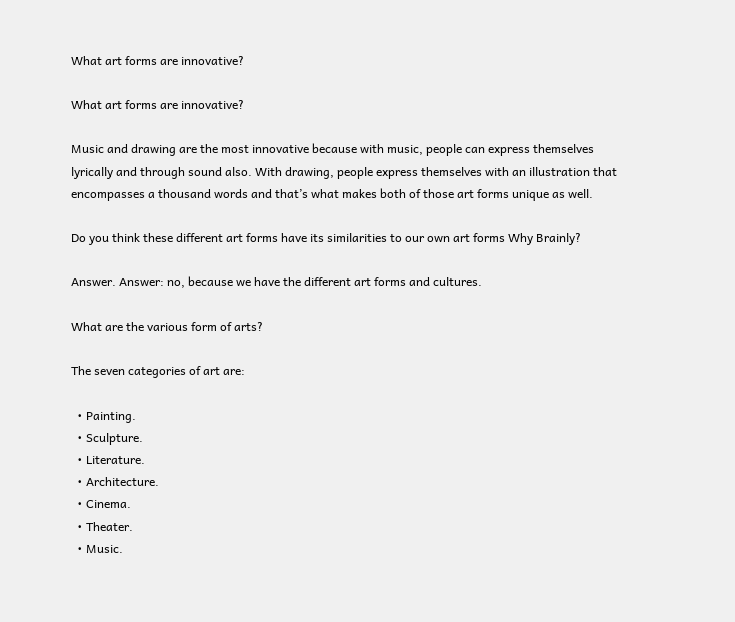What art forms are innovative?

What art forms are innovative?

Music and drawing are the most innovative because with music, people can express themselves lyrically and through sound also. With drawing, people express themselves with an illustration that encompasses a thousand words and that’s what makes both of those art forms unique as well.

Do you think these different art forms have its similarities to our own art forms Why Brainly?

Answer. Answer: no, because we have the different art forms and cultures.

What are the various form of arts?

The seven categories of art are:

  • Painting.
  • Sculpture.
  • Literature.
  • Architecture.
  • Cinema.
  • Theater.
  • Music.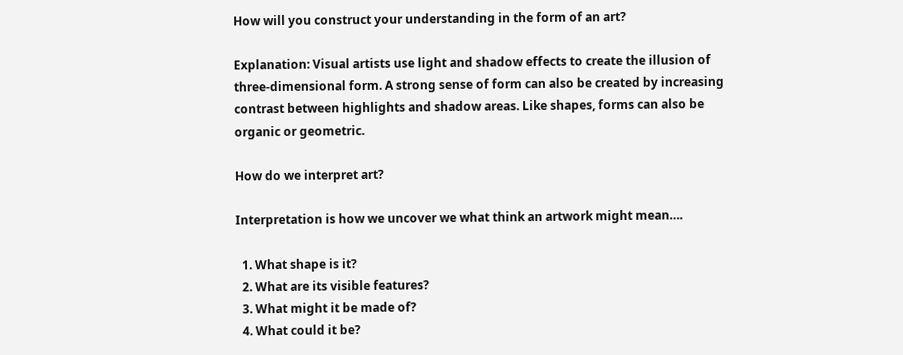How will you construct your understanding in the form of an art?

Explanation: Visual artists use light and shadow effects to create the illusion of three-dimensional form. A strong sense of form can also be created by increasing contrast between highlights and shadow areas. Like shapes, forms can also be organic or geometric.

How do we interpret art?

Interpretation is how we uncover we what think an artwork might mean….

  1. What shape is it?
  2. What are its visible features?
  3. What might it be made of?
  4. What could it be?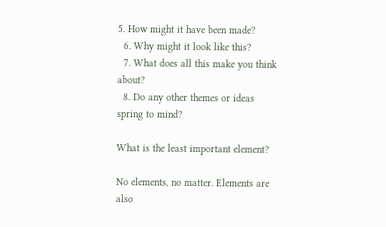5. How might it have been made?
  6. Why might it look like this?
  7. What does all this make you think about?
  8. Do any other themes or ideas spring to mind?

What is the least important element?

No elements, no matter. Elements are also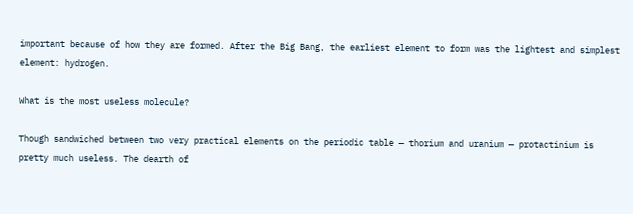important because of how they are formed. After the Big Bang, the earliest element to form was the lightest and simplest element: hydrogen.

What is the most useless molecule?

Though sandwiched between two very practical elements on the periodic table — thorium and uranium — protactinium is pretty much useless. The dearth of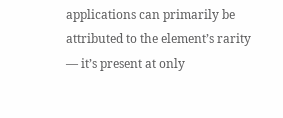applications can primarily be attributed to the element’s rarity — it’s present at only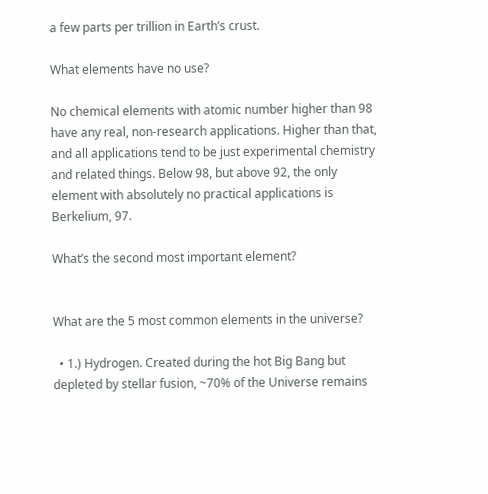a few parts per trillion in Earth’s crust.

What elements have no use?

No chemical elements with atomic number higher than 98 have any real, non-research applications. Higher than that, and all applications tend to be just experimental chemistry and related things. Below 98, but above 92, the only element with absolutely no practical applications is Berkelium, 97.

What’s the second most important element?


What are the 5 most common elements in the universe?

  • 1.) Hydrogen. Created during the hot Big Bang but depleted by stellar fusion, ~70% of the Universe remains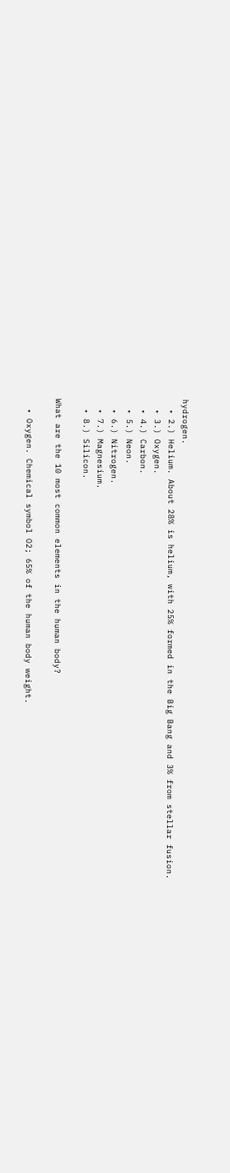hydrogen.
  • 2.) Helium. About 28% is helium, with 25% formed in the Big Bang and 3% from stellar fusion.
  • 3.) Oxygen.
  • 4.) Carbon.
  • 5.) Neon.
  • 6.) Nitrogen.
  • 7.) Magnesium.
  • 8.) Silicon.

What are the 10 most common elements in the human body?

  • Oxygen. Chemical symbol O2; 65% of the human body weight.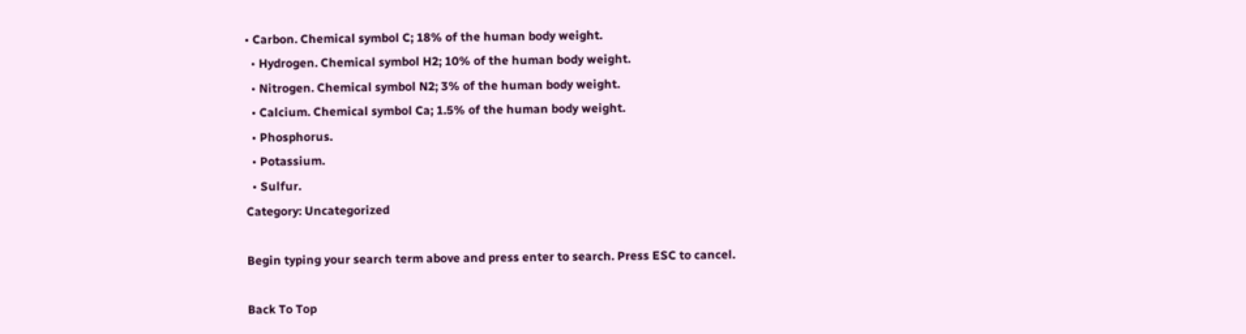• Carbon. Chemical symbol C; 18% of the human body weight.
  • Hydrogen. Chemical symbol H2; 10% of the human body weight.
  • Nitrogen. Chemical symbol N2; 3% of the human body weight.
  • Calcium. Chemical symbol Ca; 1.5% of the human body weight.
  • Phosphorus.
  • Potassium.
  • Sulfur.
Category: Uncategorized

Begin typing your search term above and press enter to search. Press ESC to cancel.

Back To Top